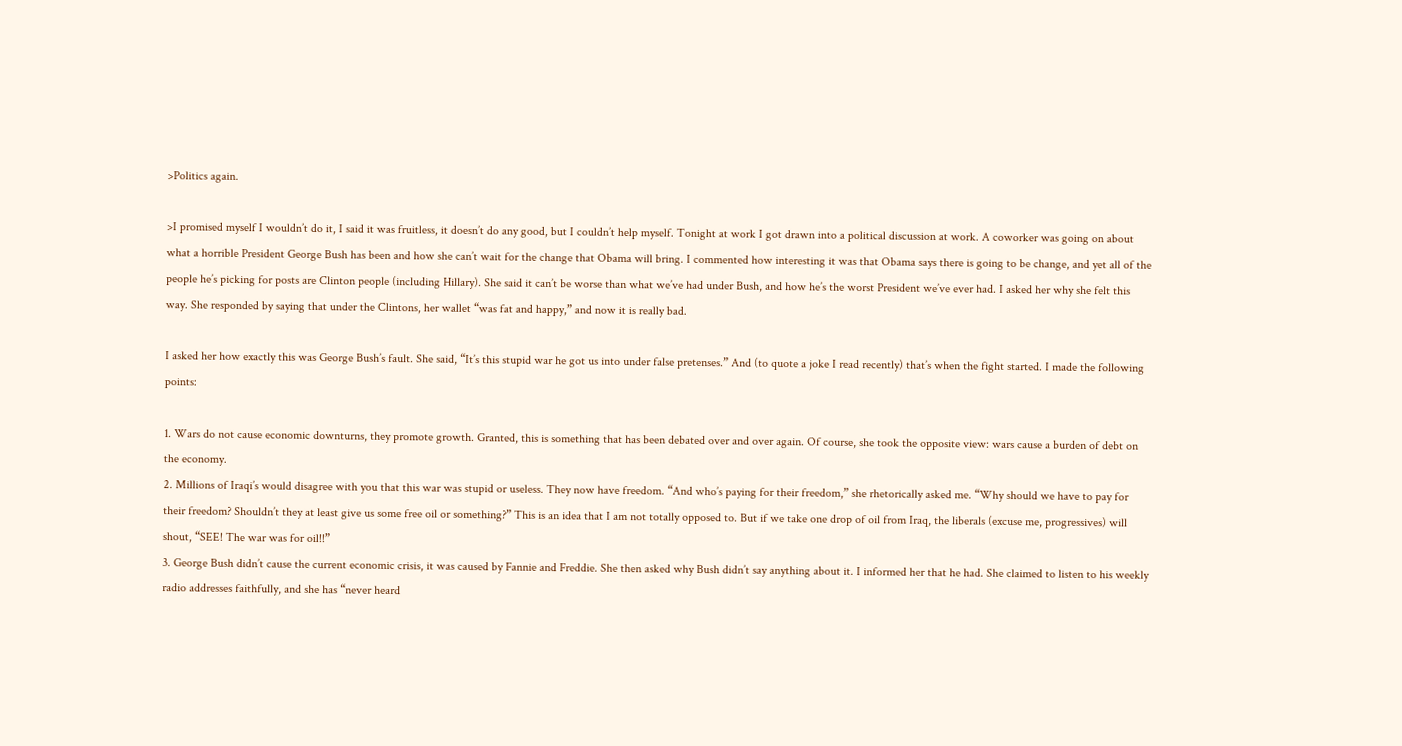>Politics again.

>I promised myself I wouldn’t do it, I said it was fruitless, it doesn’t do any good, but I couldn’t help myself. Tonight at work I got drawn into a political discussion at work. A coworker was going on about what a horrible President George Bush has been and how she can’t wait for the change that Obama will bring. I commented how interesting it was that Obama says there is going to be change, and yet all of the people he’s picking for posts are Clinton people (including Hillary). She said it can’t be worse than what we’ve had under Bush, and how he’s the worst President we’ve ever had. I asked her why she felt this way. She responded by saying that under the Clintons, her wallet “was fat and happy,” and now it is really bad.

I asked her how exactly this was George Bush’s fault. She said, “It’s this stupid war he got us into under false pretenses.” And (to quote a joke I read recently) that’s when the fight started. I made the following points:

1. Wars do not cause economic downturns, they promote growth. Granted, this is something that has been debated over and over again. Of course, she took the opposite view: wars cause a burden of debt on the economy.
2. Millions of Iraqi’s would disagree with you that this war was stupid or useless. They now have freedom. “And who’s paying for their freedom,” she rhetorically asked me. “Why should we have to pay for their freedom? Shouldn’t they at least give us some free oil or something?” This is an idea that I am not totally opposed to. But if we take one drop of oil from Iraq, the liberals (excuse me, progressives) will shout, “SEE! The war was for oil!!”
3. George Bush didn’t cause the current economic crisis, it was caused by Fannie and Freddie. She then asked why Bush didn’t say anything about it. I informed her that he had. She claimed to listen to his weekly radio addresses faithfully, and she has “never heard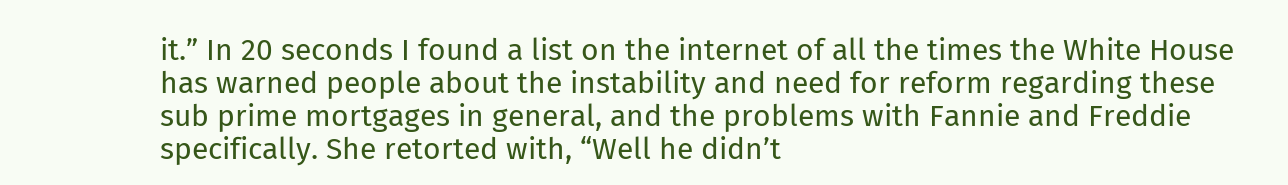it.” In 20 seconds I found a list on the internet of all the times the White House has warned people about the instability and need for reform regarding these sub prime mortgages in general, and the problems with Fannie and Freddie specifically. She retorted with, “Well he didn’t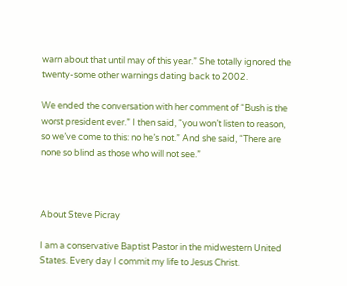warn about that until may of this year.” She totally ignored the twenty-some other warnings dating back to 2002.

We ended the conversation with her comment of “Bush is the worst president ever.” I then said, “you won’t listen to reason, so we’ve come to this: no he’s not.” And she said, “There are none so blind as those who will not see.”



About Steve Picray

I am a conservative Baptist Pastor in the midwestern United States. Every day I commit my life to Jesus Christ.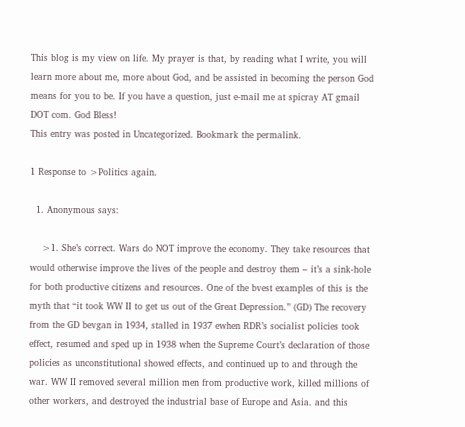This blog is my view on life. My prayer is that, by reading what I write, you will learn more about me, more about God, and be assisted in becoming the person God means for you to be. If you have a question, just e-mail me at spicray AT gmail DOT com. God Bless!
This entry was posted in Uncategorized. Bookmark the permalink.

1 Response to >Politics again.

  1. Anonymous says:

    >1. She’s correct. Wars do NOT improve the economy. They take resources that would otherwise improve the lives of the people and destroy them – it’s a sink-hole for both productive citizens and resources. One of the bvest examples of this is the myth that “it took WW II to get us out of the Great Depression.” (GD) The recovery from the GD bevgan in 1934, stalled in 1937 ewhen RDR’s socialist policies took effect, resumed and sped up in 1938 when the Supreme Court’s declaration of those policies as unconstitutional showed effects, and continued up to and through the war. WW II removed several million men from productive work, killed millions of other workers, and destroyed the industrial base of Europe and Asia. and this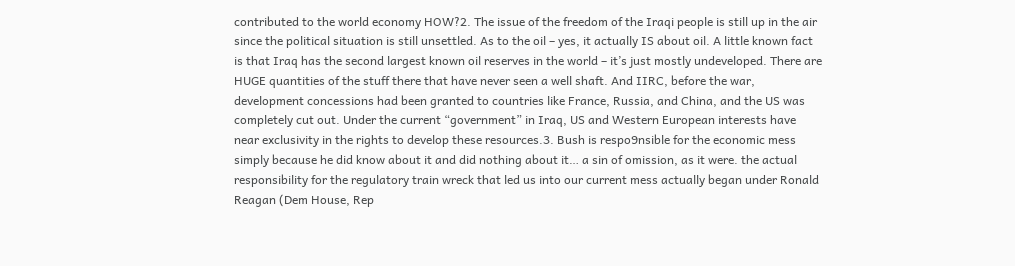contributed to the world economy HOW?2. The issue of the freedom of the Iraqi people is still up in the air since the political situation is still unsettled. As to the oil – yes, it actually IS about oil. A little known fact is that Iraq has the second largest known oil reserves in the world – it’s just mostly undeveloped. There are HUGE quantities of the stuff there that have never seen a well shaft. And IIRC, before the war, development concessions had been granted to countries like France, Russia, and China, and the US was completely cut out. Under the current “government” in Iraq, US and Western European interests have near exclusivity in the rights to develop these resources.3. Bush is respo9nsible for the economic mess simply because he did know about it and did nothing about it… a sin of omission, as it were. the actual responsibility for the regulatory train wreck that led us into our current mess actually began under Ronald Reagan (Dem House, Rep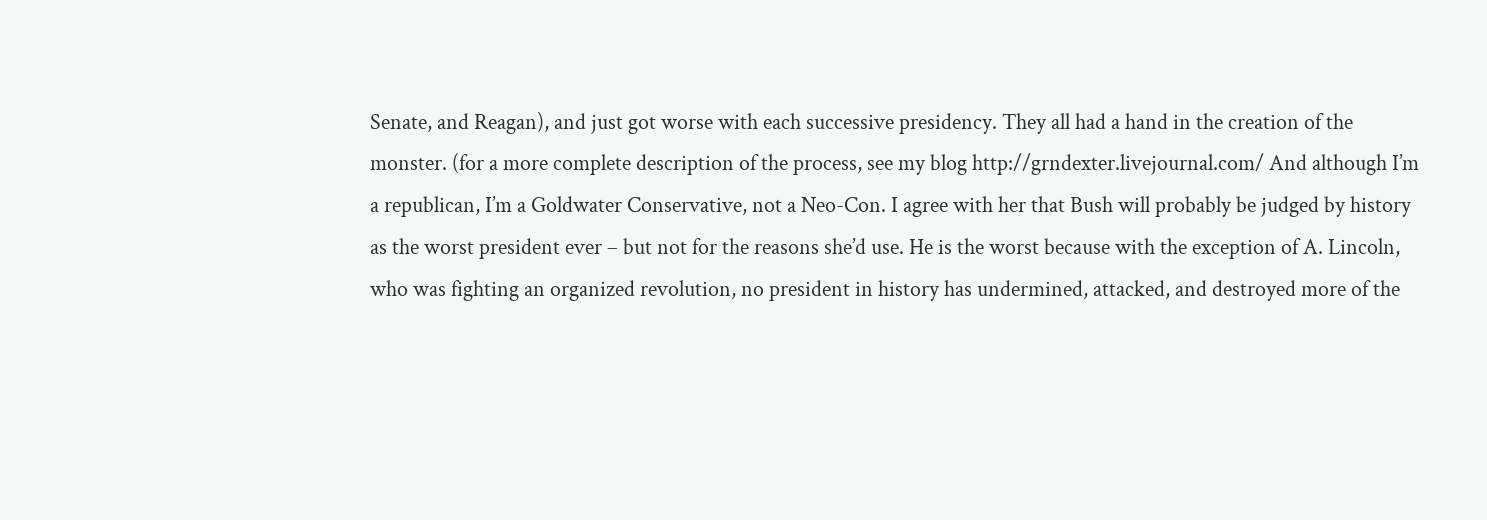Senate, and Reagan), and just got worse with each successive presidency. They all had a hand in the creation of the monster. (for a more complete description of the process, see my blog http://grndexter.livejournal.com/ And although I’m a republican, I’m a Goldwater Conservative, not a Neo-Con. I agree with her that Bush will probably be judged by history as the worst president ever – but not for the reasons she’d use. He is the worst because with the exception of A. Lincoln, who was fighting an organized revolution, no president in history has undermined, attacked, and destroyed more of the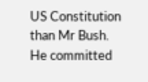US Constitution than Mr Bush. He committed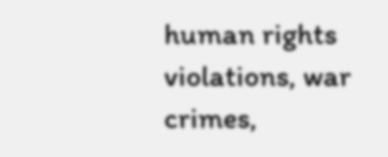human rights violations, war crimes,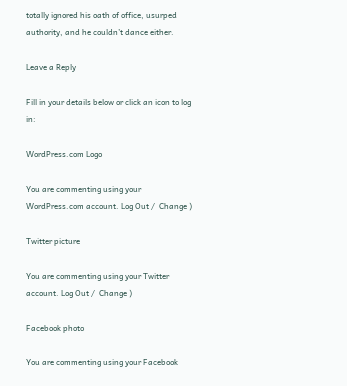totally ignored his oath of office, usurped authority, and he couldn’t dance either.

Leave a Reply

Fill in your details below or click an icon to log in:

WordPress.com Logo

You are commenting using your WordPress.com account. Log Out /  Change )

Twitter picture

You are commenting using your Twitter account. Log Out /  Change )

Facebook photo

You are commenting using your Facebook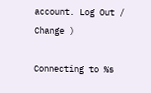account. Log Out /  Change )

Connecting to %s